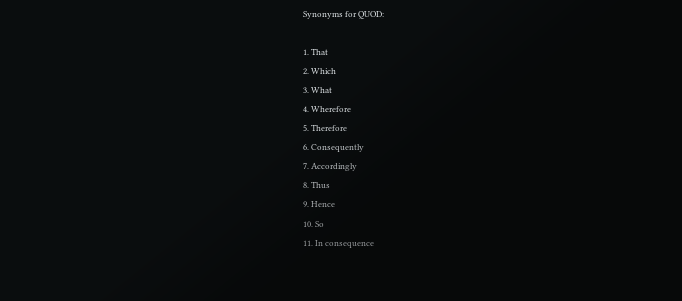Synonyms for QUOD:

1. That
2. Which
3. What
4. Wherefore
5. Therefore
6. Consequently
7. Accordingly
8. Thus
9. Hence
10. So
11. In consequence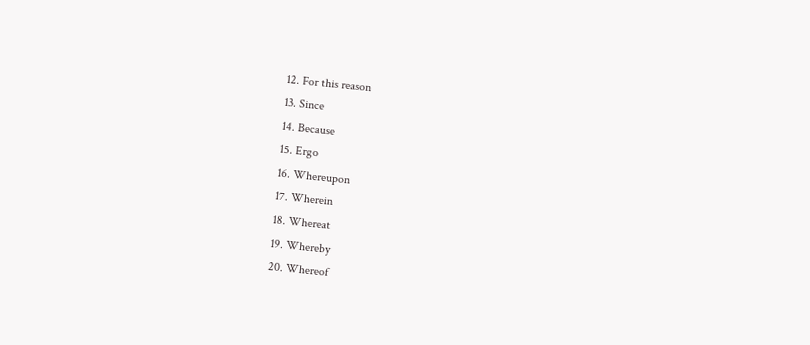12. For this reason
13. Since
14. Because
15. Ergo
16. Whereupon
17. Wherein
18. Whereat
19. Whereby
20. Whereof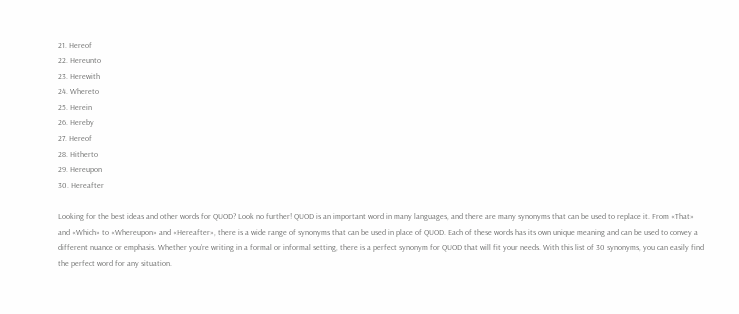21. Hereof
22. Hereunto
23. Herewith
24. Whereto
25. Herein
26. Hereby
27. Hereof
28. Hitherto
29. Hereupon
30. Hereafter

Looking for the best ideas and other words for QUOD? Look no further! QUOD is an important word in many languages, and there are many synonyms that can be used to replace it. From «That» and «Which» to «Whereupon» and «Hereafter», there is a wide range of synonyms that can be used in place of QUOD. Each of these words has its own unique meaning and can be used to convey a different nuance or emphasis. Whether you’re writing in a formal or informal setting, there is a perfect synonym for QUOD that will fit your needs. With this list of 30 synonyms, you can easily find the perfect word for any situation.